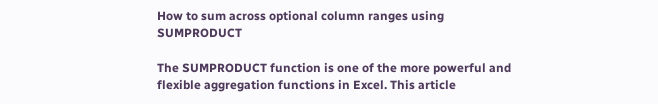How to sum across optional column ranges using SUMPRODUCT

The SUMPRODUCT function is one of the more powerful and flexible aggregation functions in Excel. This article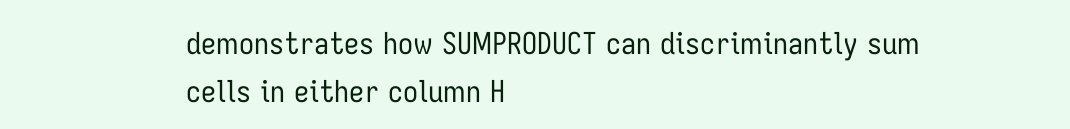demonstrates how SUMPRODUCT can discriminantly sum cells in either column H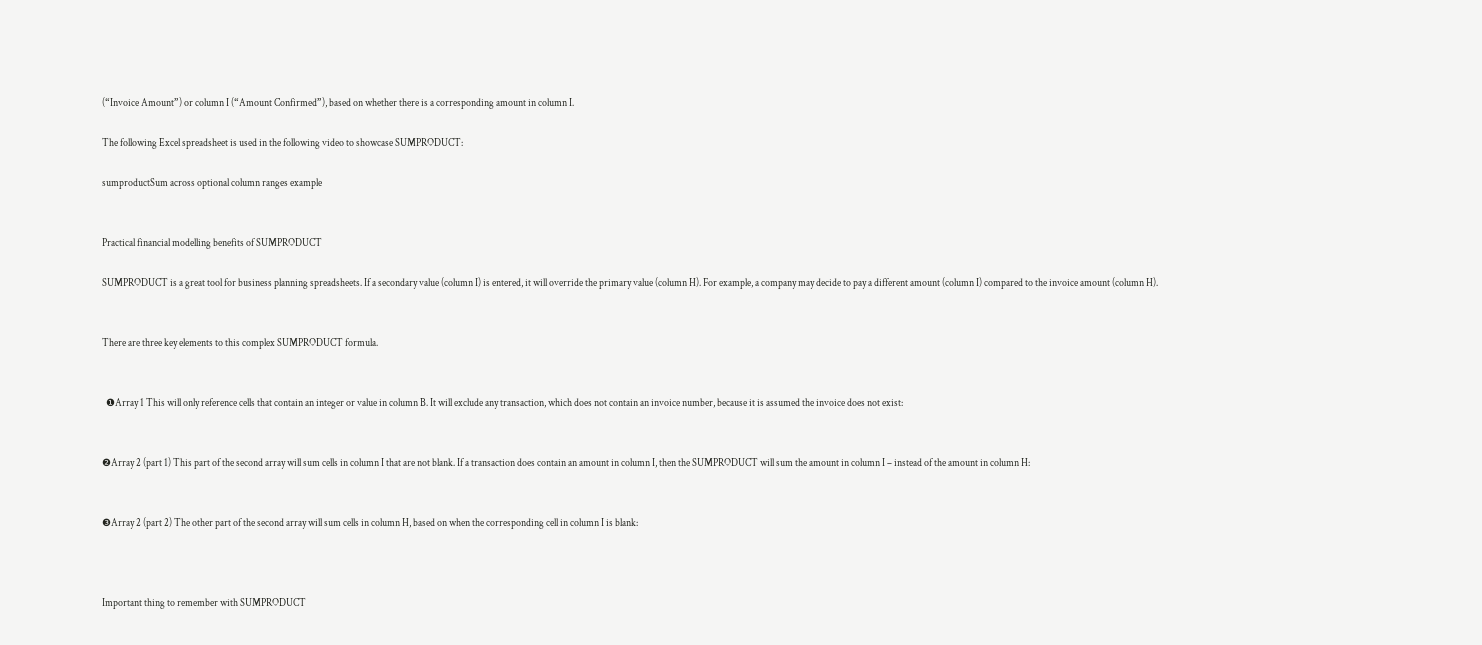(“Invoice Amount”) or column I (“Amount Confirmed”), based on whether there is a corresponding amount in column I.

The following Excel spreadsheet is used in the following video to showcase SUMPRODUCT:

sumproductSum across optional column ranges example


Practical financial modelling benefits of SUMPRODUCT

SUMPRODUCT is a great tool for business planning spreadsheets. If a secondary value (column I) is entered, it will override the primary value (column H). For example, a company may decide to pay a different amount (column I) compared to the invoice amount (column H).


There are three key elements to this complex SUMPRODUCT formula.


  ❶Array 1 This will only reference cells that contain an integer or value in column B. It will exclude any transaction, which does not contain an invoice number, because it is assumed the invoice does not exist:


❷Array 2 (part 1) This part of the second array will sum cells in column I that are not blank. If a transaction does contain an amount in column I, then the SUMPRODUCT will sum the amount in column I – instead of the amount in column H:


❸Array 2 (part 2) The other part of the second array will sum cells in column H, based on when the corresponding cell in column I is blank:



Important thing to remember with SUMPRODUCT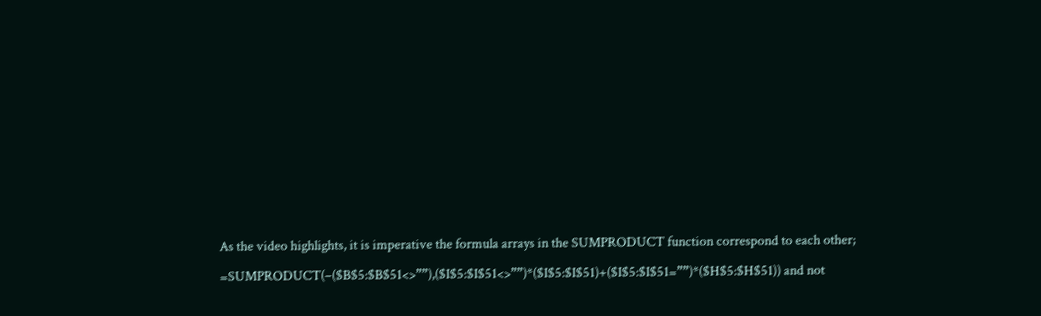As the video highlights, it is imperative the formula arrays in the SUMPRODUCT function correspond to each other;

=SUMPRODUCT(–($B$5:$B$51<>””),($I$5:$I$51<>””)*($I$5:$I$51)+($I$5:$I$51=””)*($H$5:$H$51)) and not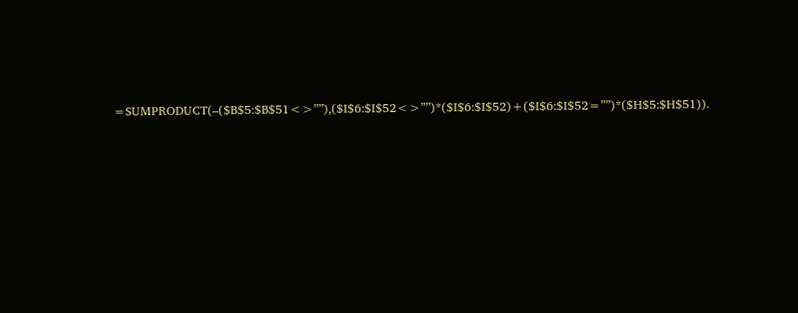=SUMPRODUCT(–($B$5:$B$51<>””),($I$6:$I$52<>””)*($I$6:$I$52)+($I$6:$I$52=””)*($H$5:$H$51)).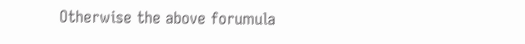Otherwise the above forumula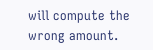will compute the wrong amount.